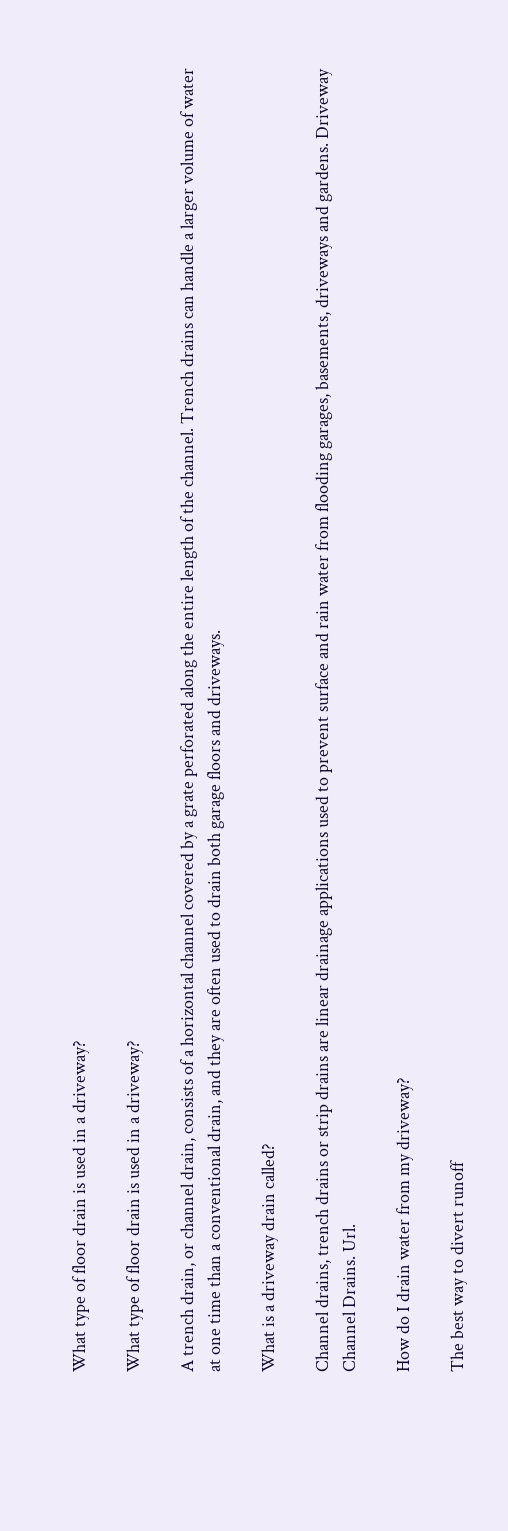What type of floor drain is used in a driveway?

What type of floor drain is used in a driveway?

A trench drain, or channel drain, consists of a horizontal channel covered by a grate perforated along the entire length of the channel. Trench drains can handle a larger volume of water at one time than a conventional drain, and they are often used to drain both garage floors and driveways.

What is a driveway drain called?

Channel drains, trench drains or strip drains are linear drainage applications used to prevent surface and rain water from flooding garages, basements, driveways and gardens. Driveway Channel Drains. Url.

How do I drain water from my driveway?

The best way to divert runoff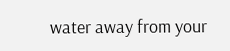water away from your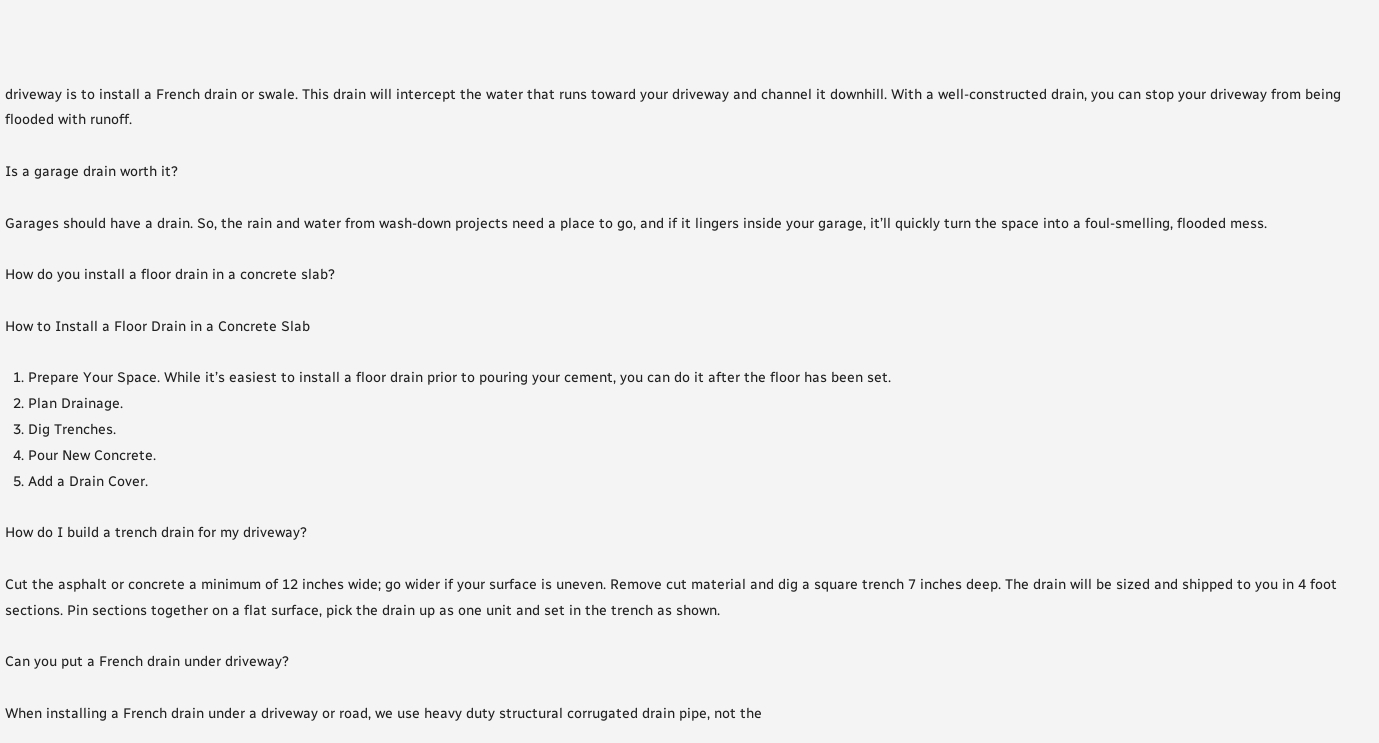driveway is to install a French drain or swale. This drain will intercept the water that runs toward your driveway and channel it downhill. With a well-constructed drain, you can stop your driveway from being flooded with runoff.

Is a garage drain worth it?

Garages should have a drain. So, the rain and water from wash-down projects need a place to go, and if it lingers inside your garage, it’ll quickly turn the space into a foul-smelling, flooded mess.

How do you install a floor drain in a concrete slab?

How to Install a Floor Drain in a Concrete Slab

  1. Prepare Your Space. While it’s easiest to install a floor drain prior to pouring your cement, you can do it after the floor has been set.
  2. Plan Drainage.
  3. Dig Trenches.
  4. Pour New Concrete.
  5. Add a Drain Cover.

How do I build a trench drain for my driveway?

Cut the asphalt or concrete a minimum of 12 inches wide; go wider if your surface is uneven. Remove cut material and dig a square trench 7 inches deep. The drain will be sized and shipped to you in 4 foot sections. Pin sections together on a flat surface, pick the drain up as one unit and set in the trench as shown.

Can you put a French drain under driveway?

When installing a French drain under a driveway or road, we use heavy duty structural corrugated drain pipe, not the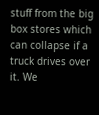stuff from the big box stores which can collapse if a truck drives over it. We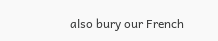also bury our French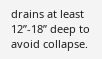drains at least 12”-18” deep to avoid collapse.